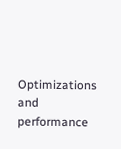Optimizations and performance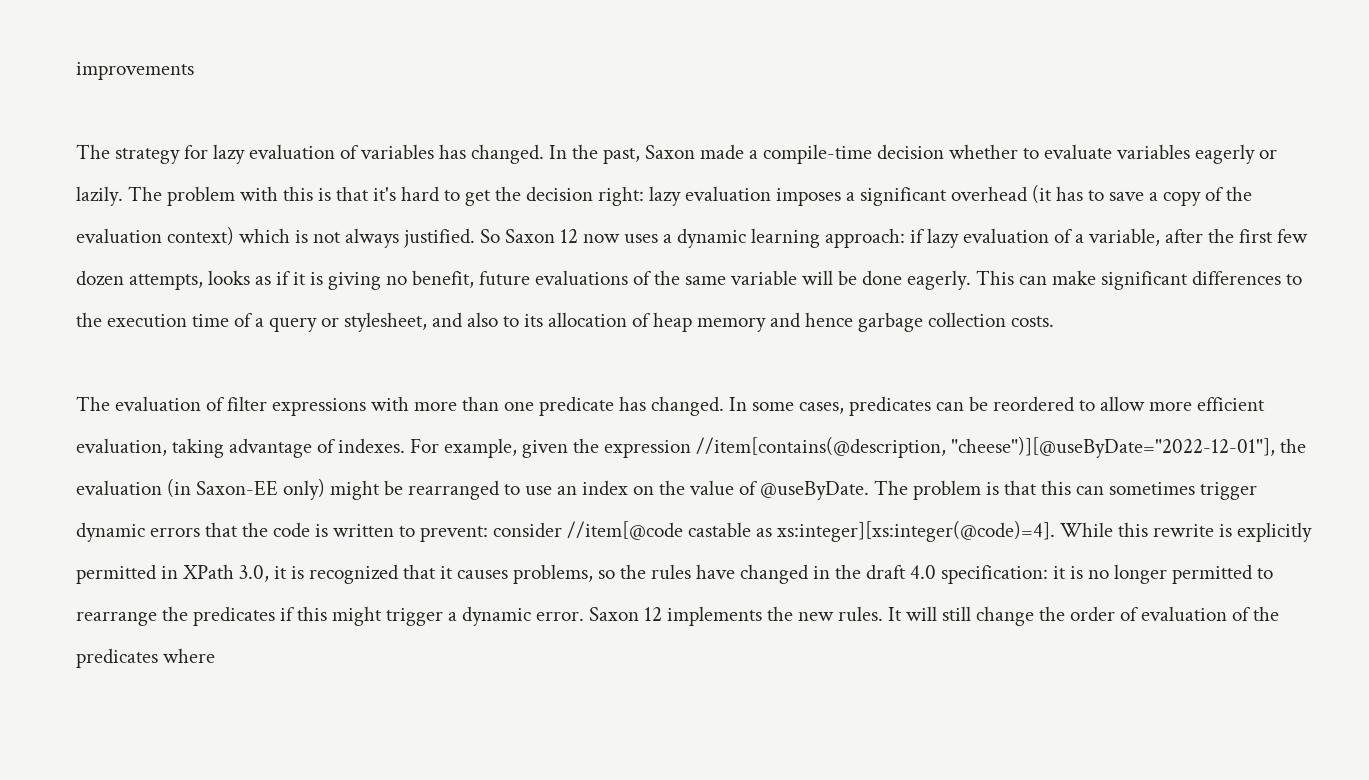improvements

The strategy for lazy evaluation of variables has changed. In the past, Saxon made a compile-time decision whether to evaluate variables eagerly or lazily. The problem with this is that it's hard to get the decision right: lazy evaluation imposes a significant overhead (it has to save a copy of the evaluation context) which is not always justified. So Saxon 12 now uses a dynamic learning approach: if lazy evaluation of a variable, after the first few dozen attempts, looks as if it is giving no benefit, future evaluations of the same variable will be done eagerly. This can make significant differences to the execution time of a query or stylesheet, and also to its allocation of heap memory and hence garbage collection costs.

The evaluation of filter expressions with more than one predicate has changed. In some cases, predicates can be reordered to allow more efficient evaluation, taking advantage of indexes. For example, given the expression //item[contains(@description, "cheese")][@useByDate="2022-12-01"], the evaluation (in Saxon-EE only) might be rearranged to use an index on the value of @useByDate. The problem is that this can sometimes trigger dynamic errors that the code is written to prevent: consider //item[@code castable as xs:integer][xs:integer(@code)=4]. While this rewrite is explicitly permitted in XPath 3.0, it is recognized that it causes problems, so the rules have changed in the draft 4.0 specification: it is no longer permitted to rearrange the predicates if this might trigger a dynamic error. Saxon 12 implements the new rules. It will still change the order of evaluation of the predicates where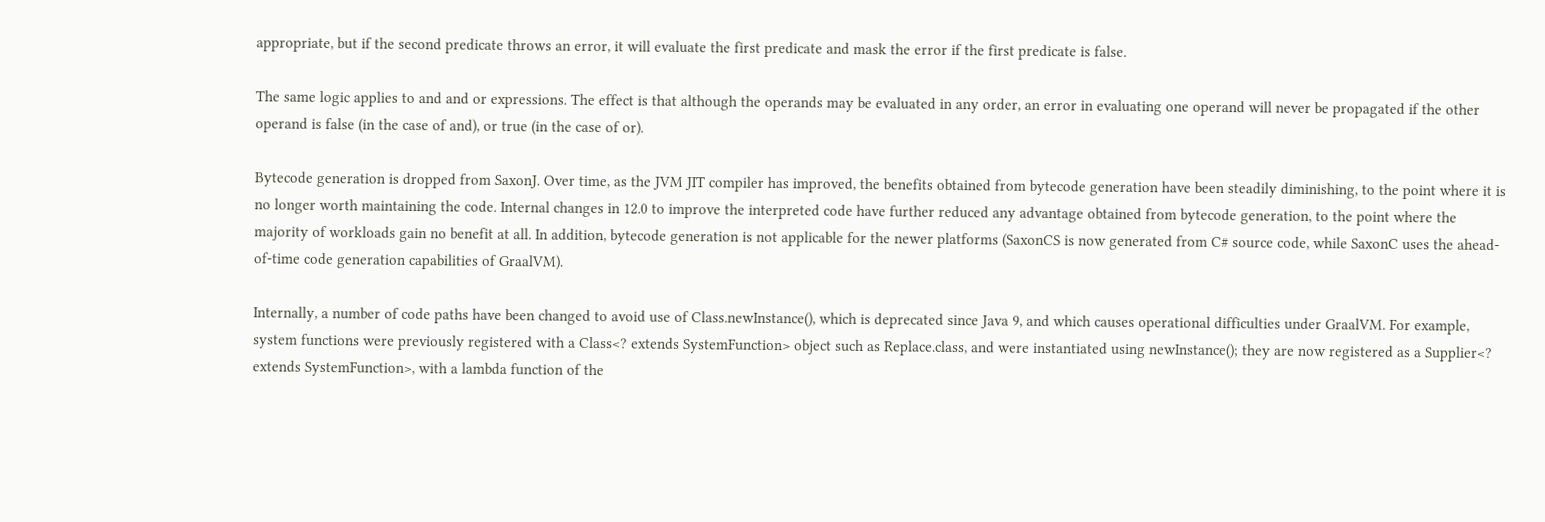appropriate, but if the second predicate throws an error, it will evaluate the first predicate and mask the error if the first predicate is false.

The same logic applies to and and or expressions. The effect is that although the operands may be evaluated in any order, an error in evaluating one operand will never be propagated if the other operand is false (in the case of and), or true (in the case of or).

Bytecode generation is dropped from SaxonJ. Over time, as the JVM JIT compiler has improved, the benefits obtained from bytecode generation have been steadily diminishing, to the point where it is no longer worth maintaining the code. Internal changes in 12.0 to improve the interpreted code have further reduced any advantage obtained from bytecode generation, to the point where the majority of workloads gain no benefit at all. In addition, bytecode generation is not applicable for the newer platforms (SaxonCS is now generated from C# source code, while SaxonC uses the ahead-of-time code generation capabilities of GraalVM).

Internally, a number of code paths have been changed to avoid use of Class.newInstance(), which is deprecated since Java 9, and which causes operational difficulties under GraalVM. For example, system functions were previously registered with a Class<? extends SystemFunction> object such as Replace.class, and were instantiated using newInstance(); they are now registered as a Supplier<? extends SystemFunction>, with a lambda function of the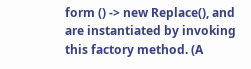form () -> new Replace(), and are instantiated by invoking this factory method. (A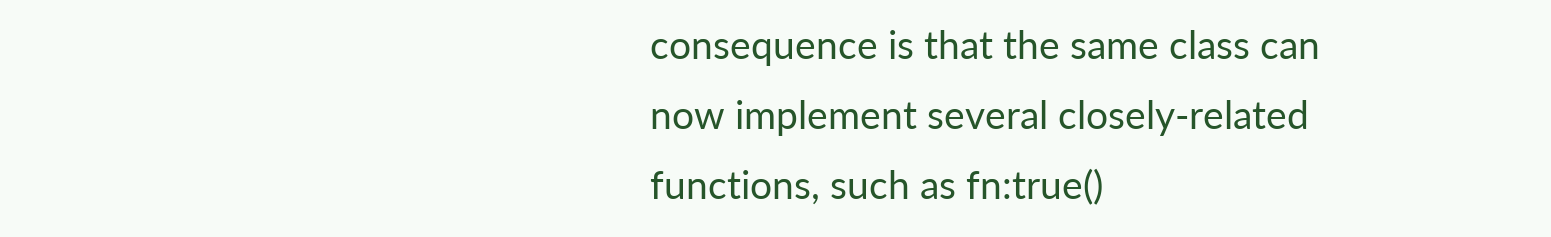consequence is that the same class can now implement several closely-related functions, such as fn:true()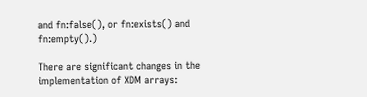and fn:false(), or fn:exists() and fn:empty().)

There are significant changes in the implementation of XDM arrays: